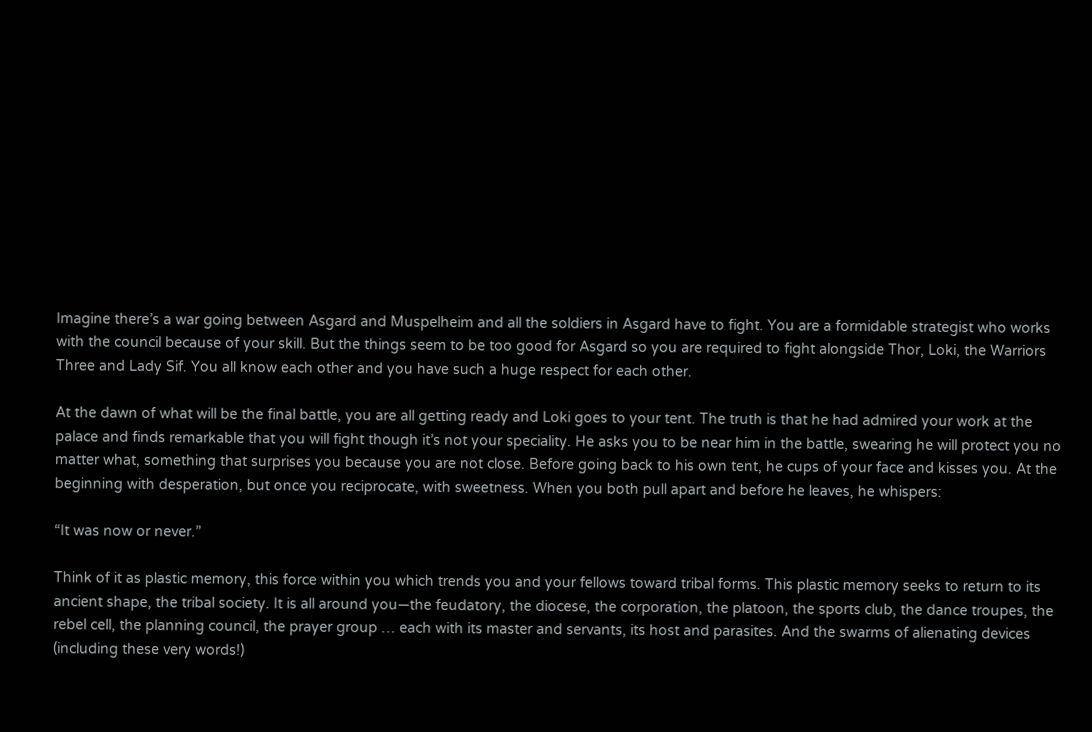Imagine there’s a war going between Asgard and Muspelheim and all the soldiers in Asgard have to fight. You are a formidable strategist who works with the council because of your skill. But the things seem to be too good for Asgard so you are required to fight alongside Thor, Loki, the Warriors Three and Lady Sif. You all know each other and you have such a huge respect for each other.

At the dawn of what will be the final battle, you are all getting ready and Loki goes to your tent. The truth is that he had admired your work at the palace and finds remarkable that you will fight though it’s not your speciality. He asks you to be near him in the battle, swearing he will protect you no matter what, something that surprises you because you are not close. Before going back to his own tent, he cups of your face and kisses you. At the beginning with desperation, but once you reciprocate, with sweetness. When you both pull apart and before he leaves, he whispers:

“It was now or never.”

Think of it as plastic memory, this force within you which trends you and your fellows toward tribal forms. This plastic memory seeks to return to its ancient shape, the tribal society. It is all around you—the feudatory, the diocese, the corporation, the platoon, the sports club, the dance troupes, the rebel cell, the planning council, the prayer group … each with its master and servants, its host and parasites. And the swarms of alienating devices (including these very words!)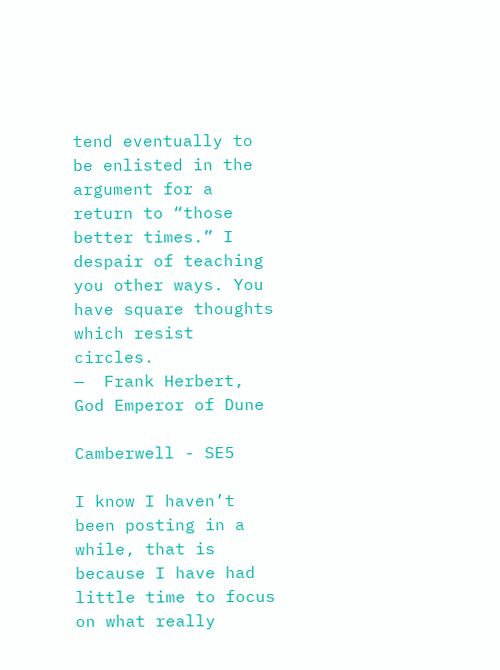tend eventually to be enlisted in the argument for a return to “those better times.” I despair of teaching you other ways. You have square thoughts which resist circles.
—  Frank Herbert, God Emperor of Dune

Camberwell - SE5

I know I haven’t been posting in a while, that is because I have had little time to focus on what really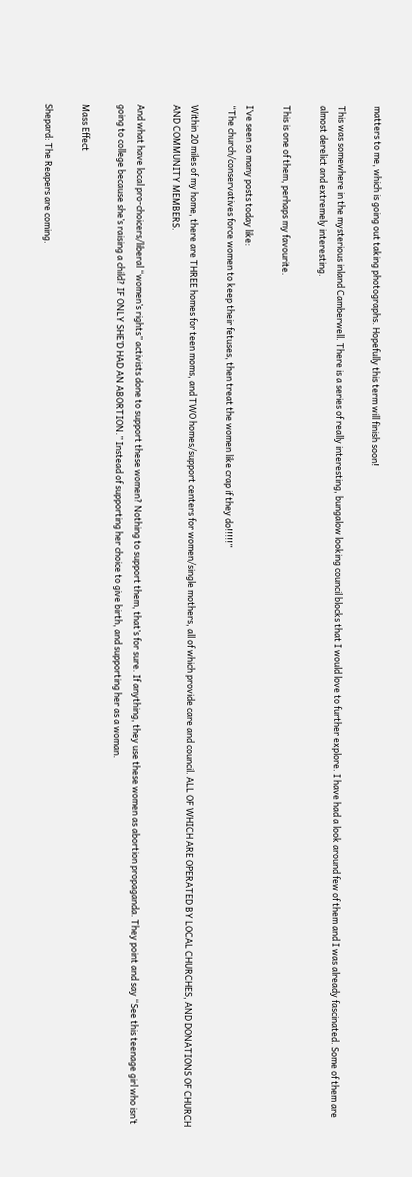matters to me, which is going out taking photographs. Hopefully this term will finish soon!

This was somewhere in the mysterious inland Camberwell. There is a series of really interesting, bungalow looking council blocks that I would love to further explore. I have had a look around few of them and I was already fascinated. Some of them are almost derelict and extremely interesting.

This is one of them, perhaps my favourite.

I’ve seen so many posts today like:
“The church/conservatives force women to keep their fetuses, then treat the women like crap if they do!!!!!”

Within 20 miles of my home, there are THREE homes for teen moms, and TWO homes/support centers for women/single mothers, all of which provide care and council. ALL OF WHICH ARE OPERATED BY LOCAL CHURCHES, AND DONATIONS OF CHURCH AND COMMUNITY MEMBERS.

And what have local pro-choicers/liberal “women’s rights” activists done to support these women? Nothing to support them, that’s for sure. If anything, they use these women as abortion propaganda. They point and say “See this teenage girl who isn’t going to college because she’s raising a child? IF ONLY SHE’D HAD AN ABORTION.” Instead of supporting her choice to give birth, and supporting her as a woman.

Mass Effect

Shepard: The Reapers are coming.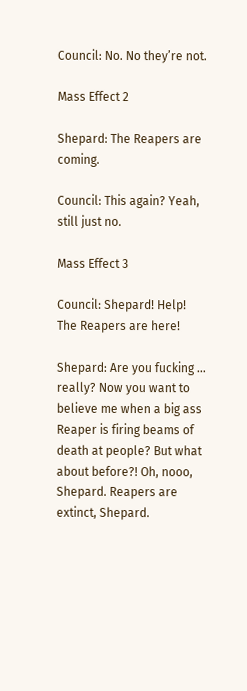Council: No. No they’re not.

Mass Effect 2

Shepard: The Reapers are coming.

Council: This again? Yeah, still just no.

Mass Effect 3

Council: Shepard! Help! The Reapers are here!

Shepard: Are you fucking … really? Now you want to believe me when a big ass Reaper is firing beams of death at people? But what about before?! Oh, nooo, Shepard. Reapers are extinct, Shepard.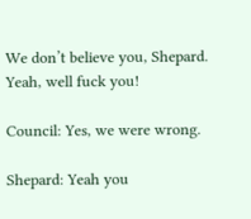We don’t believe you, Shepard. Yeah, well fuck you!

Council: Yes, we were wrong.

Shepard: Yeah you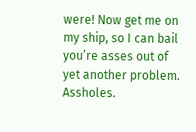were! Now get me on my ship, so I can bail you’re asses out of yet another problem. Assholes.